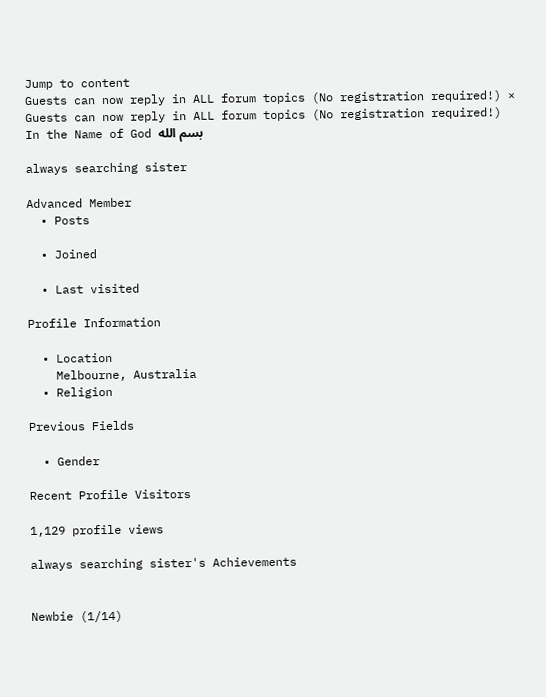Jump to content
Guests can now reply in ALL forum topics (No registration required!) ×
Guests can now reply in ALL forum topics (No registration required!)
In the Name of God بسم الله

always searching sister

Advanced Member
  • Posts

  • Joined

  • Last visited

Profile Information

  • Location
    Melbourne, Australia
  • Religion

Previous Fields

  • Gender

Recent Profile Visitors

1,129 profile views

always searching sister's Achievements


Newbie (1/14)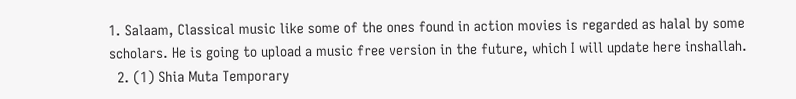1. Salaam, Classical music like some of the ones found in action movies is regarded as halal by some scholars. He is going to upload a music free version in the future, which I will update here inshallah.
  2. (1) Shia Muta Temporary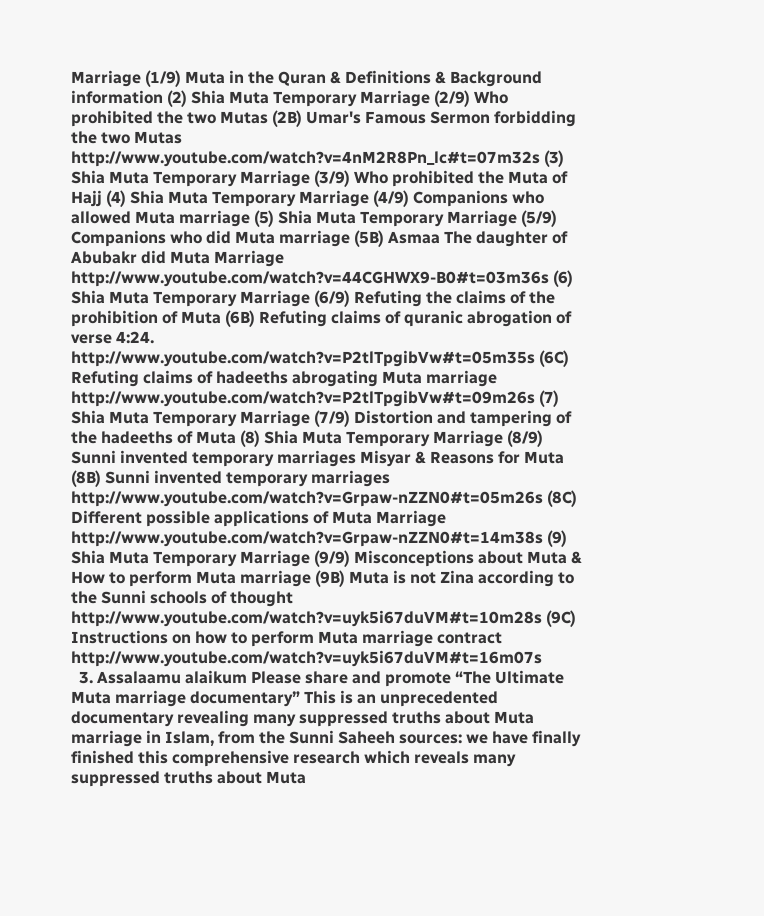Marriage (1/9) Muta in the Quran & Definitions & Background information (2) Shia Muta Temporary Marriage (2/9) Who prohibited the two Mutas (2B) Umar's Famous Sermon forbidding the two Mutas http://www.youtube.com/watch?v=4nM2R8Pn_lc#t=07m32s (3) Shia Muta Temporary Marriage (3/9) Who prohibited the Muta of Hajj (4) Shia Muta Temporary Marriage (4/9) Companions who allowed Muta marriage (5) Shia Muta Temporary Marriage (5/9) Companions who did Muta marriage (5B) Asmaa The daughter of Abubakr did Muta Marriage http://www.youtube.com/watch?v=44CGHWX9-B0#t=03m36s (6) Shia Muta Temporary Marriage (6/9) Refuting the claims of the prohibition of Muta (6B) Refuting claims of quranic abrogation of verse 4:24. http://www.youtube.com/watch?v=P2tlTpgibVw#t=05m35s (6C) Refuting claims of hadeeths abrogating Muta marriage http://www.youtube.com/watch?v=P2tlTpgibVw#t=09m26s (7) Shia Muta Temporary Marriage (7/9) Distortion and tampering of the hadeeths of Muta (8) Shia Muta Temporary Marriage (8/9) Sunni invented temporary marriages Misyar & Reasons for Muta (8B) Sunni invented temporary marriages http://www.youtube.com/watch?v=Grpaw-nZZN0#t=05m26s (8C) Different possible applications of Muta Marriage http://www.youtube.com/watch?v=Grpaw-nZZN0#t=14m38s (9) Shia Muta Temporary Marriage (9/9) Misconceptions about Muta & How to perform Muta marriage (9B) Muta is not Zina according to the Sunni schools of thought http://www.youtube.com/watch?v=uyk5i67duVM#t=10m28s (9C) Instructions on how to perform Muta marriage contract http://www.youtube.com/watch?v=uyk5i67duVM#t=16m07s
  3. Assalaamu alaikum Please share and promote “The Ultimate Muta marriage documentary” This is an unprecedented documentary revealing many suppressed truths about Muta marriage in Islam, from the Sunni Saheeh sources: we have finally finished this comprehensive research which reveals many suppressed truths about Muta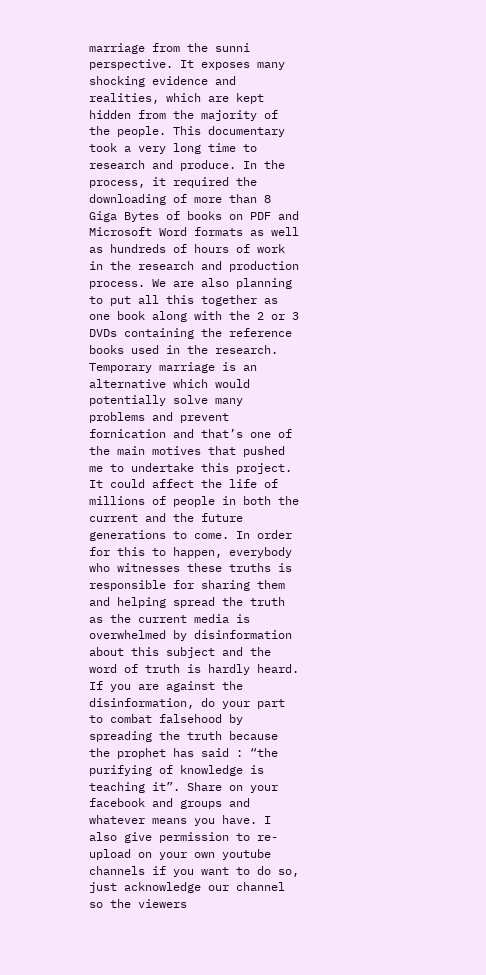marriage from the sunni perspective. It exposes many shocking evidence and realities, which are kept hidden from the majority of the people. This documentary took a very long time to research and produce. In the process, it required the downloading of more than 8 Giga Bytes of books on PDF and Microsoft Word formats as well as hundreds of hours of work in the research and production process. We are also planning to put all this together as one book along with the 2 or 3 DVDs containing the reference books used in the research. Temporary marriage is an alternative which would potentially solve many problems and prevent fornication and that’s one of the main motives that pushed me to undertake this project. It could affect the life of millions of people in both the current and the future generations to come. In order for this to happen, everybody who witnesses these truths is responsible for sharing them and helping spread the truth as the current media is overwhelmed by disinformation about this subject and the word of truth is hardly heard. If you are against the disinformation, do your part to combat falsehood by spreading the truth because the prophet has said : “the purifying of knowledge is teaching it”. Share on your facebook and groups and whatever means you have. I also give permission to re-upload on your own youtube channels if you want to do so, just acknowledge our channel so the viewers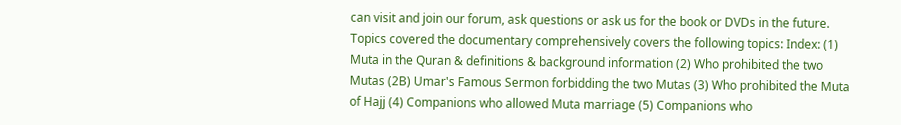can visit and join our forum, ask questions or ask us for the book or DVDs in the future. Topics covered the documentary comprehensively covers the following topics: Index: (1) Muta in the Quran & definitions & background information (2) Who prohibited the two Mutas (2B) Umar's Famous Sermon forbidding the two Mutas (3) Who prohibited the Muta of Hajj (4) Companions who allowed Muta marriage (5) Companions who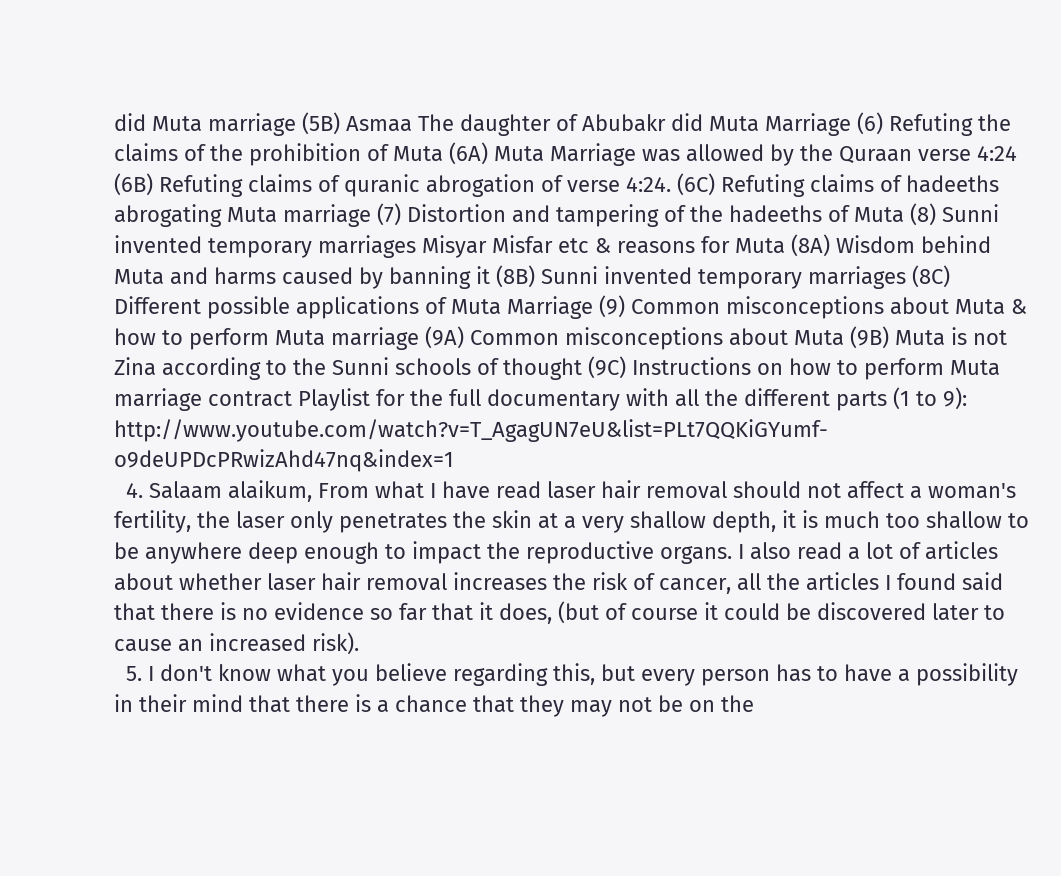did Muta marriage (5B) Asmaa The daughter of Abubakr did Muta Marriage (6) Refuting the claims of the prohibition of Muta (6A) Muta Marriage was allowed by the Quraan verse 4:24 (6B) Refuting claims of quranic abrogation of verse 4:24. (6C) Refuting claims of hadeeths abrogating Muta marriage (7) Distortion and tampering of the hadeeths of Muta (8) Sunni invented temporary marriages Misyar Misfar etc & reasons for Muta (8A) Wisdom behind Muta and harms caused by banning it (8B) Sunni invented temporary marriages (8C) Different possible applications of Muta Marriage (9) Common misconceptions about Muta & how to perform Muta marriage (9A) Common misconceptions about Muta (9B) Muta is not Zina according to the Sunni schools of thought (9C) Instructions on how to perform Muta marriage contract Playlist for the full documentary with all the different parts (1 to 9): http://www.youtube.com/watch?v=T_AgagUN7eU&list=PLt7QQKiGYumf-o9deUPDcPRwizAhd47nq&index=1
  4. Salaam alaikum, From what I have read laser hair removal should not affect a woman's fertility, the laser only penetrates the skin at a very shallow depth, it is much too shallow to be anywhere deep enough to impact the reproductive organs. I also read a lot of articles about whether laser hair removal increases the risk of cancer, all the articles I found said that there is no evidence so far that it does, (but of course it could be discovered later to cause an increased risk).
  5. I don't know what you believe regarding this, but every person has to have a possibility in their mind that there is a chance that they may not be on the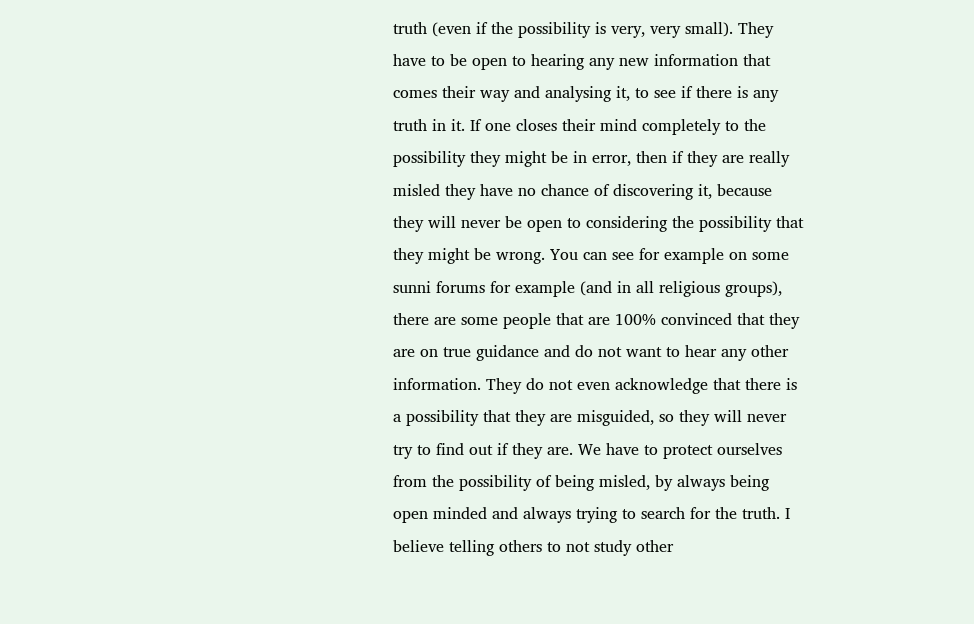truth (even if the possibility is very, very small). They have to be open to hearing any new information that comes their way and analysing it, to see if there is any truth in it. If one closes their mind completely to the possibility they might be in error, then if they are really misled they have no chance of discovering it, because they will never be open to considering the possibility that they might be wrong. You can see for example on some sunni forums for example (and in all religious groups), there are some people that are 100% convinced that they are on true guidance and do not want to hear any other information. They do not even acknowledge that there is a possibility that they are misguided, so they will never try to find out if they are. We have to protect ourselves from the possibility of being misled, by always being open minded and always trying to search for the truth. I believe telling others to not study other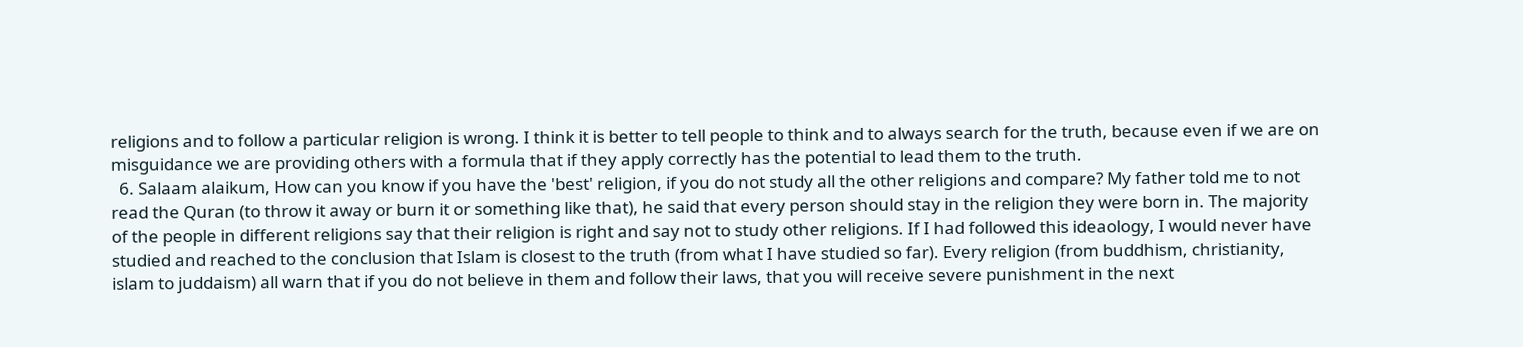religions and to follow a particular religion is wrong. I think it is better to tell people to think and to always search for the truth, because even if we are on misguidance we are providing others with a formula that if they apply correctly has the potential to lead them to the truth.
  6. Salaam alaikum, How can you know if you have the 'best' religion, if you do not study all the other religions and compare? My father told me to not read the Quran (to throw it away or burn it or something like that), he said that every person should stay in the religion they were born in. The majority of the people in different religions say that their religion is right and say not to study other religions. If I had followed this ideaology, I would never have studied and reached to the conclusion that Islam is closest to the truth (from what I have studied so far). Every religion (from buddhism, christianity, islam to juddaism) all warn that if you do not believe in them and follow their laws, that you will receive severe punishment in the next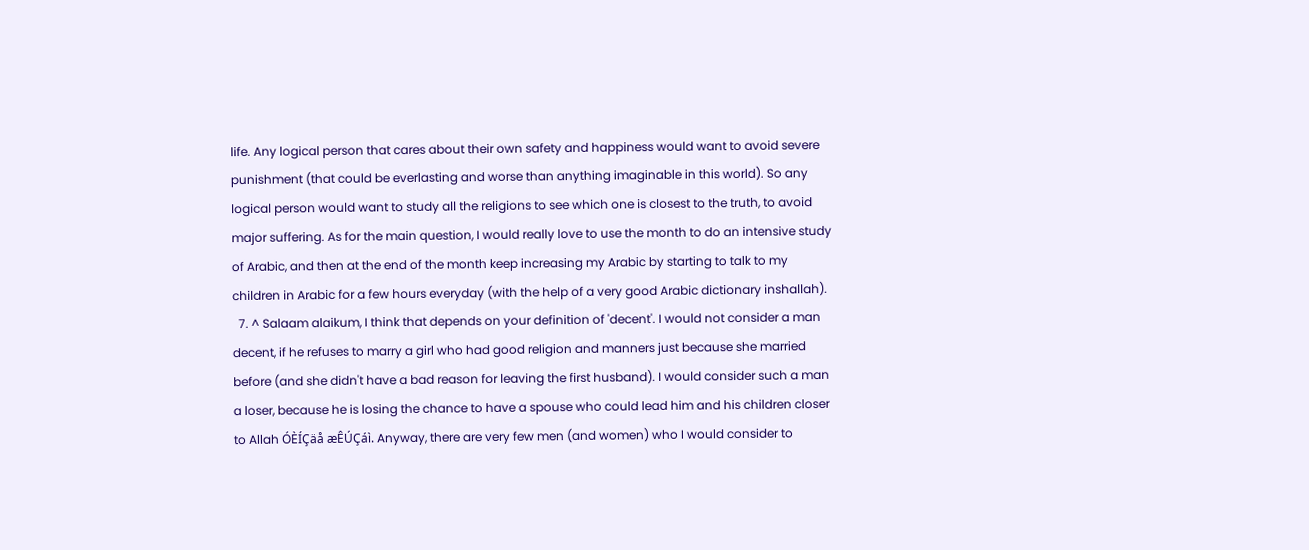life. Any logical person that cares about their own safety and happiness would want to avoid severe punishment (that could be everlasting and worse than anything imaginable in this world). So any logical person would want to study all the religions to see which one is closest to the truth, to avoid major suffering. As for the main question, I would really love to use the month to do an intensive study of Arabic, and then at the end of the month keep increasing my Arabic by starting to talk to my children in Arabic for a few hours everyday (with the help of a very good Arabic dictionary inshallah).
  7. ^ Salaam alaikum, I think that depends on your definition of 'decent'. I would not consider a man decent, if he refuses to marry a girl who had good religion and manners just because she married before (and she didn't have a bad reason for leaving the first husband). I would consider such a man a loser, because he is losing the chance to have a spouse who could lead him and his children closer to Allah ÓÈÍÇäå æÊÚÇáì. Anyway, there are very few men (and women) who I would consider to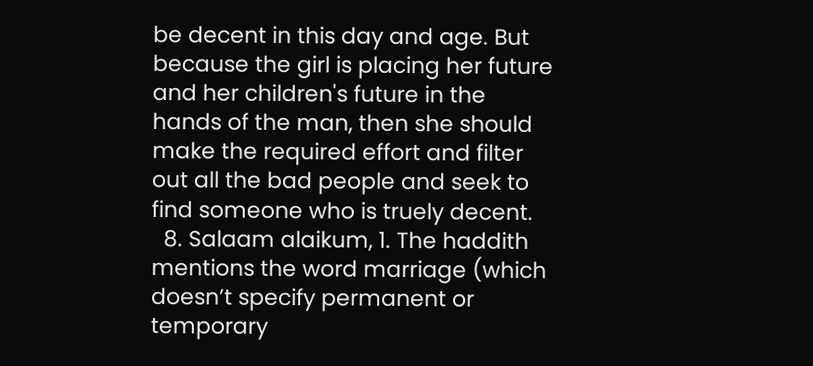be decent in this day and age. But because the girl is placing her future and her children's future in the hands of the man, then she should make the required effort and filter out all the bad people and seek to find someone who is truely decent.
  8. Salaam alaikum, 1. The haddith mentions the word marriage (which doesn’t specify permanent or temporary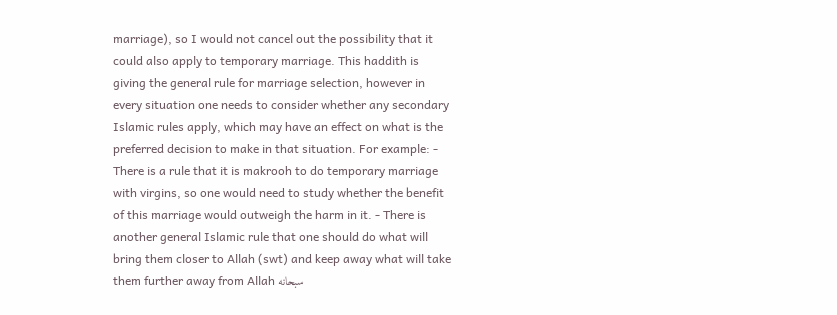marriage), so I would not cancel out the possibility that it could also apply to temporary marriage. This haddith is giving the general rule for marriage selection, however in every situation one needs to consider whether any secondary Islamic rules apply, which may have an effect on what is the preferred decision to make in that situation. For example: - There is a rule that it is makrooh to do temporary marriage with virgins, so one would need to study whether the benefit of this marriage would outweigh the harm in it. - There is another general Islamic rule that one should do what will bring them closer to Allah (swt) and keep away what will take them further away from Allah سبحانه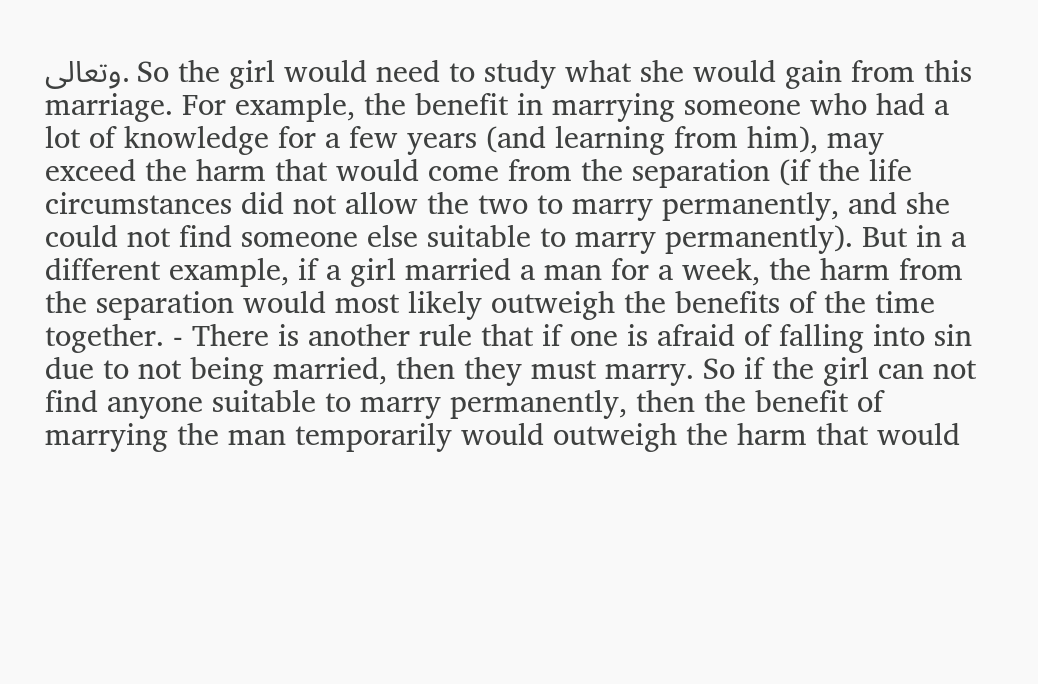وتعالى. So the girl would need to study what she would gain from this marriage. For example, the benefit in marrying someone who had a lot of knowledge for a few years (and learning from him), may exceed the harm that would come from the separation (if the life circumstances did not allow the two to marry permanently, and she could not find someone else suitable to marry permanently). But in a different example, if a girl married a man for a week, the harm from the separation would most likely outweigh the benefits of the time together. - There is another rule that if one is afraid of falling into sin due to not being married, then they must marry. So if the girl can not find anyone suitable to marry permanently, then the benefit of marrying the man temporarily would outweigh the harm that would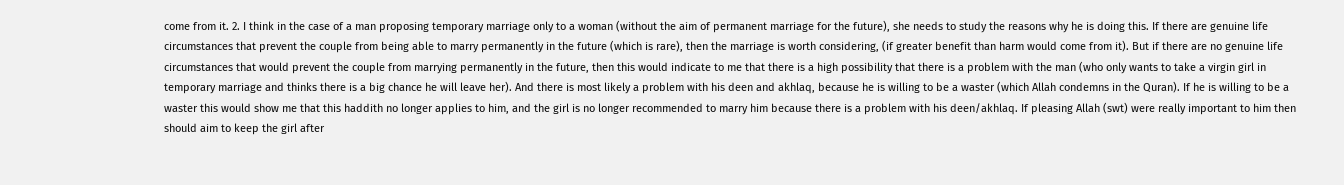come from it. 2. I think in the case of a man proposing temporary marriage only to a woman (without the aim of permanent marriage for the future), she needs to study the reasons why he is doing this. If there are genuine life circumstances that prevent the couple from being able to marry permanently in the future (which is rare), then the marriage is worth considering, (if greater benefit than harm would come from it). But if there are no genuine life circumstances that would prevent the couple from marrying permanently in the future, then this would indicate to me that there is a high possibility that there is a problem with the man (who only wants to take a virgin girl in temporary marriage and thinks there is a big chance he will leave her). And there is most likely a problem with his deen and akhlaq, because he is willing to be a waster (which Allah condemns in the Quran). If he is willing to be a waster this would show me that this haddith no longer applies to him, and the girl is no longer recommended to marry him because there is a problem with his deen/akhlaq. If pleasing Allah (swt) were really important to him then should aim to keep the girl after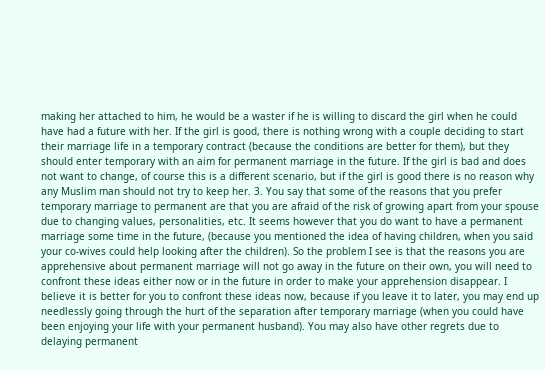making her attached to him, he would be a waster if he is willing to discard the girl when he could have had a future with her. If the girl is good, there is nothing wrong with a couple deciding to start their marriage life in a temporary contract (because the conditions are better for them), but they should enter temporary with an aim for permanent marriage in the future. If the girl is bad and does not want to change, of course this is a different scenario, but if the girl is good there is no reason why any Muslim man should not try to keep her. 3. You say that some of the reasons that you prefer temporary marriage to permanent are that you are afraid of the risk of growing apart from your spouse due to changing values, personalities, etc. It seems however that you do want to have a permanent marriage some time in the future, (because you mentioned the idea of having children, when you said your co-wives could help looking after the children). So the problem I see is that the reasons you are apprehensive about permanent marriage will not go away in the future on their own, you will need to confront these ideas either now or in the future in order to make your apprehension disappear. I believe it is better for you to confront these ideas now, because if you leave it to later, you may end up needlessly going through the hurt of the separation after temporary marriage (when you could have been enjoying your life with your permanent husband). You may also have other regrets due to delaying permanent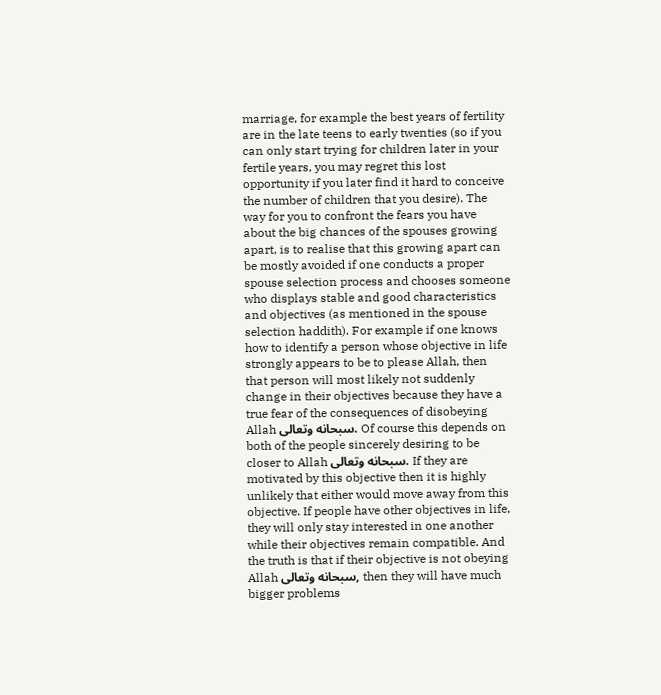marriage, for example the best years of fertility are in the late teens to early twenties (so if you can only start trying for children later in your fertile years, you may regret this lost opportunity if you later find it hard to conceive the number of children that you desire). The way for you to confront the fears you have about the big chances of the spouses growing apart, is to realise that this growing apart can be mostly avoided if one conducts a proper spouse selection process and chooses someone who displays stable and good characteristics and objectives (as mentioned in the spouse selection haddith). For example if one knows how to identify a person whose objective in life strongly appears to be to please Allah, then that person will most likely not suddenly change in their objectives because they have a true fear of the consequences of disobeying Allah سبحانه وتعالى. Of course this depends on both of the people sincerely desiring to be closer to Allah سبحانه وتعالى. If they are motivated by this objective then it is highly unlikely that either would move away from this objective. If people have other objectives in life, they will only stay interested in one another while their objectives remain compatible. And the truth is that if their objective is not obeying Allah سبحانه وتعالى, then they will have much bigger problems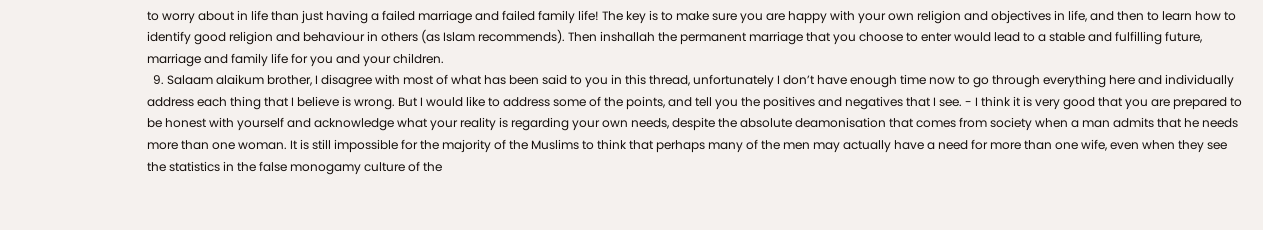to worry about in life than just having a failed marriage and failed family life! The key is to make sure you are happy with your own religion and objectives in life, and then to learn how to identify good religion and behaviour in others (as Islam recommends). Then inshallah the permanent marriage that you choose to enter would lead to a stable and fulfilling future, marriage and family life for you and your children.
  9. Salaam alaikum brother, I disagree with most of what has been said to you in this thread, unfortunately I don’t have enough time now to go through everything here and individually address each thing that I believe is wrong. But I would like to address some of the points, and tell you the positives and negatives that I see. - I think it is very good that you are prepared to be honest with yourself and acknowledge what your reality is regarding your own needs, despite the absolute deamonisation that comes from society when a man admits that he needs more than one woman. It is still impossible for the majority of the Muslims to think that perhaps many of the men may actually have a need for more than one wife, even when they see the statistics in the false monogamy culture of the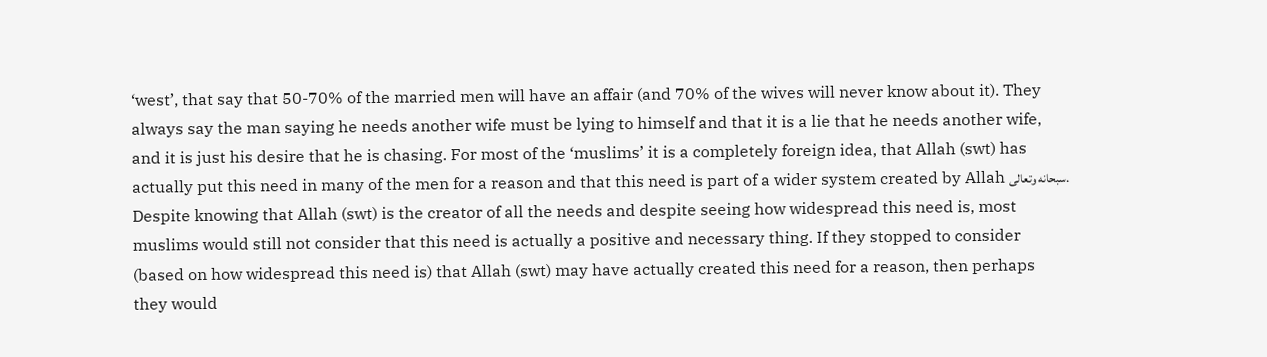‘west’, that say that 50-70% of the married men will have an affair (and 70% of the wives will never know about it). They always say the man saying he needs another wife must be lying to himself and that it is a lie that he needs another wife, and it is just his desire that he is chasing. For most of the ‘muslims’ it is a completely foreign idea, that Allah (swt) has actually put this need in many of the men for a reason and that this need is part of a wider system created by Allah سبحانه وتعالى. Despite knowing that Allah (swt) is the creator of all the needs and despite seeing how widespread this need is, most muslims would still not consider that this need is actually a positive and necessary thing. If they stopped to consider (based on how widespread this need is) that Allah (swt) may have actually created this need for a reason, then perhaps they would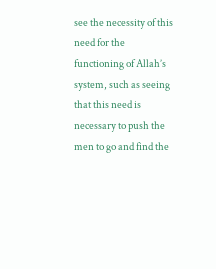see the necessity of this need for the functioning of Allah’s system, such as seeing that this need is necessary to push the men to go and find the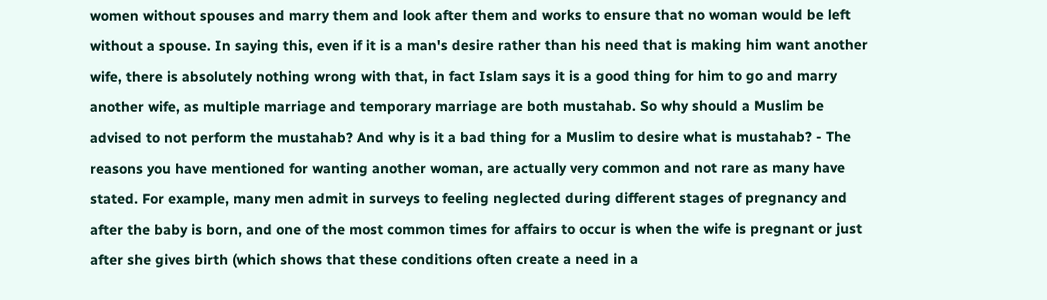women without spouses and marry them and look after them and works to ensure that no woman would be left without a spouse. In saying this, even if it is a man's desire rather than his need that is making him want another wife, there is absolutely nothing wrong with that, in fact Islam says it is a good thing for him to go and marry another wife, as multiple marriage and temporary marriage are both mustahab. So why should a Muslim be advised to not perform the mustahab? And why is it a bad thing for a Muslim to desire what is mustahab? - The reasons you have mentioned for wanting another woman, are actually very common and not rare as many have stated. For example, many men admit in surveys to feeling neglected during different stages of pregnancy and after the baby is born, and one of the most common times for affairs to occur is when the wife is pregnant or just after she gives birth (which shows that these conditions often create a need in a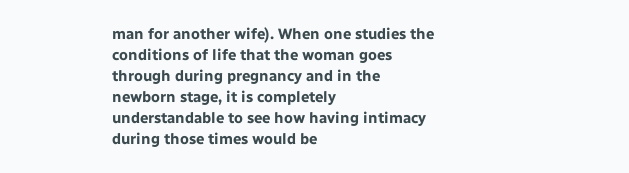man for another wife). When one studies the conditions of life that the woman goes through during pregnancy and in the newborn stage, it is completely understandable to see how having intimacy during those times would be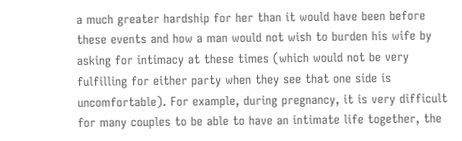a much greater hardship for her than it would have been before these events and how a man would not wish to burden his wife by asking for intimacy at these times (which would not be very fulfilling for either party when they see that one side is uncomfortable). For example, during pregnancy, it is very difficult for many couples to be able to have an intimate life together, the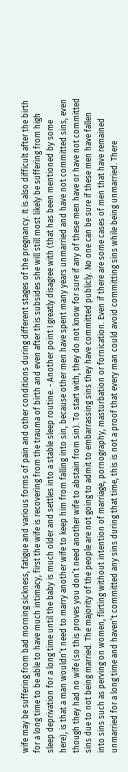wife may be suffering from bad morning sickness, fatigue and various forms of pain and other conditions during different stages of the pregnancy. It is also difficult after the birth for a long time to be able to have much intimacy, first the wife is recovering from the trauma of birth and even after this subsides she will still most likely be suffering from high sleep deprivation for a long time until the baby is much older and settles into a stable sleep routine. - Another point I greatly disagree with (that has been mentioned by some here), is that a man wouldn’t need to marry another wife to keep him from falling into sin, because other men have spent many years unmarried and have not committed sins, even though they had no wife (so this proves you don’t need another wife to abstain from sin). To start with, they do not know for sure if any of these men have or have not committed sins due to not being married. The majority of the people are not going to admit to embarrassing sins they have committed publicly. No one can be sure if these men have fallen into sins such as perving on women, flirting without intention of marriage, pornography, masturbation or fornication. Even if there are some cases of men that have remained unmarried for a long time and haven’t committed any sins during that time, this is not a proof that every man could avoid committing sins while being unmarried. There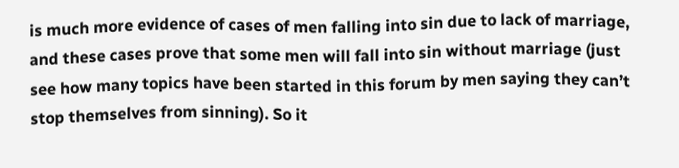is much more evidence of cases of men falling into sin due to lack of marriage, and these cases prove that some men will fall into sin without marriage (just see how many topics have been started in this forum by men saying they can’t stop themselves from sinning). So it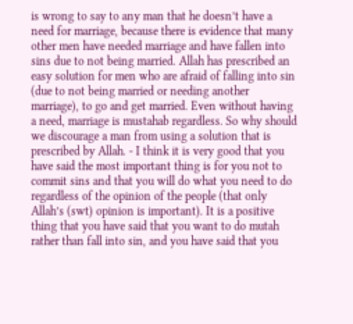is wrong to say to any man that he doesn’t have a need for marriage, because there is evidence that many other men have needed marriage and have fallen into sins due to not being married. Allah has prescribed an easy solution for men who are afraid of falling into sin (due to not being married or needing another marriage), to go and get married. Even without having a need, marriage is mustahab regardless. So why should we discourage a man from using a solution that is prescribed by Allah. - I think it is very good that you have said the most important thing is for you not to commit sins and that you will do what you need to do regardless of the opinion of the people (that only Allah’s (swt) opinion is important). It is a positive thing that you have said that you want to do mutah rather than fall into sin, and you have said that you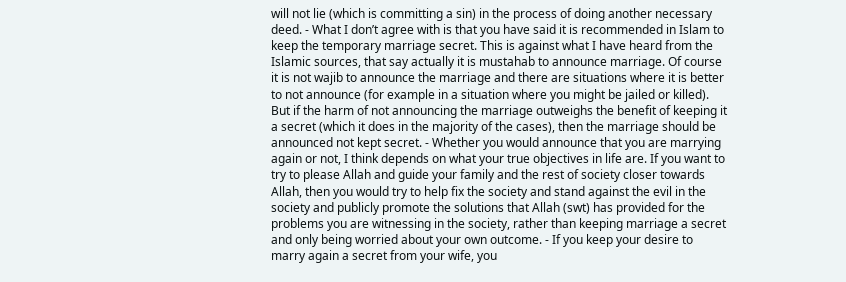will not lie (which is committing a sin) in the process of doing another necessary deed. - What I don’t agree with is that you have said it is recommended in Islam to keep the temporary marriage secret. This is against what I have heard from the Islamic sources, that say actually it is mustahab to announce marriage. Of course it is not wajib to announce the marriage and there are situations where it is better to not announce (for example in a situation where you might be jailed or killed). But if the harm of not announcing the marriage outweighs the benefit of keeping it a secret (which it does in the majority of the cases), then the marriage should be announced not kept secret. - Whether you would announce that you are marrying again or not, I think depends on what your true objectives in life are. If you want to try to please Allah and guide your family and the rest of society closer towards Allah, then you would try to help fix the society and stand against the evil in the society and publicly promote the solutions that Allah (swt) has provided for the problems you are witnessing in the society, rather than keeping marriage a secret and only being worried about your own outcome. - If you keep your desire to marry again a secret from your wife, you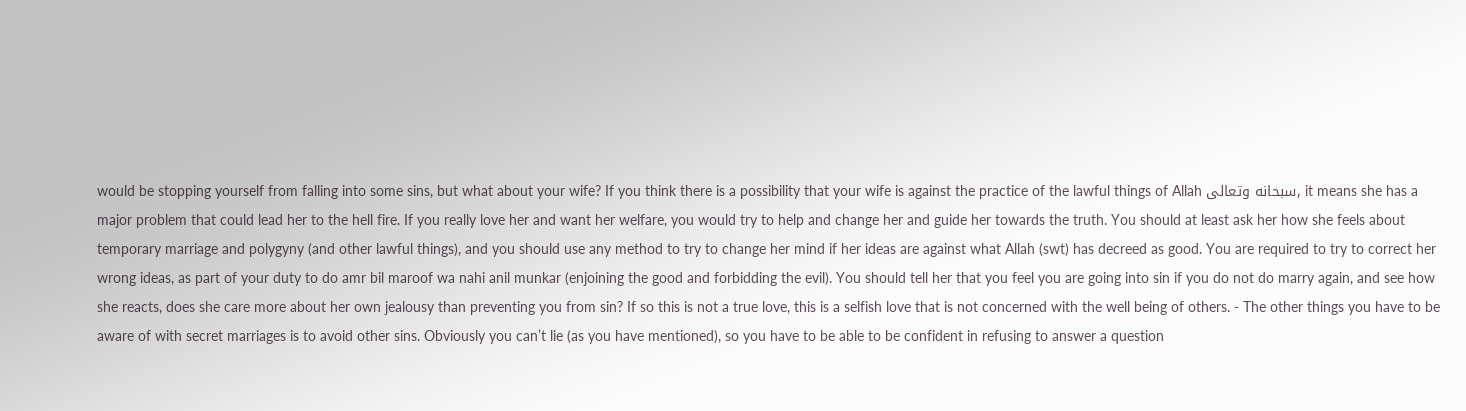would be stopping yourself from falling into some sins, but what about your wife? If you think there is a possibility that your wife is against the practice of the lawful things of Allah سبحانه وتعالى, it means she has a major problem that could lead her to the hell fire. If you really love her and want her welfare, you would try to help and change her and guide her towards the truth. You should at least ask her how she feels about temporary marriage and polygyny (and other lawful things), and you should use any method to try to change her mind if her ideas are against what Allah (swt) has decreed as good. You are required to try to correct her wrong ideas, as part of your duty to do amr bil maroof wa nahi anil munkar (enjoining the good and forbidding the evil). You should tell her that you feel you are going into sin if you do not do marry again, and see how she reacts, does she care more about her own jealousy than preventing you from sin? If so this is not a true love, this is a selfish love that is not concerned with the well being of others. - The other things you have to be aware of with secret marriages is to avoid other sins. Obviously you can’t lie (as you have mentioned), so you have to be able to be confident in refusing to answer a question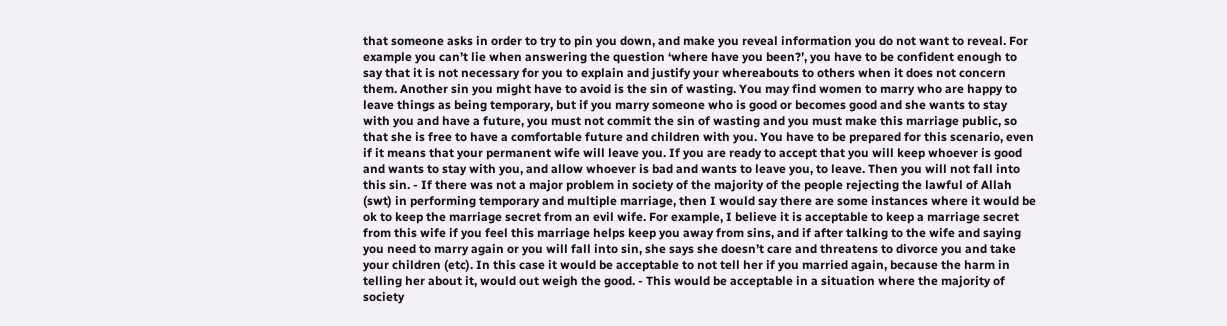that someone asks in order to try to pin you down, and make you reveal information you do not want to reveal. For example you can’t lie when answering the question ‘where have you been?’, you have to be confident enough to say that it is not necessary for you to explain and justify your whereabouts to others when it does not concern them. Another sin you might have to avoid is the sin of wasting. You may find women to marry who are happy to leave things as being temporary, but if you marry someone who is good or becomes good and she wants to stay with you and have a future, you must not commit the sin of wasting and you must make this marriage public, so that she is free to have a comfortable future and children with you. You have to be prepared for this scenario, even if it means that your permanent wife will leave you. If you are ready to accept that you will keep whoever is good and wants to stay with you, and allow whoever is bad and wants to leave you, to leave. Then you will not fall into this sin. - If there was not a major problem in society of the majority of the people rejecting the lawful of Allah (swt) in performing temporary and multiple marriage, then I would say there are some instances where it would be ok to keep the marriage secret from an evil wife. For example, I believe it is acceptable to keep a marriage secret from this wife if you feel this marriage helps keep you away from sins, and if after talking to the wife and saying you need to marry again or you will fall into sin, she says she doesn’t care and threatens to divorce you and take your children (etc). In this case it would be acceptable to not tell her if you married again, because the harm in telling her about it, would out weigh the good. - This would be acceptable in a situation where the majority of society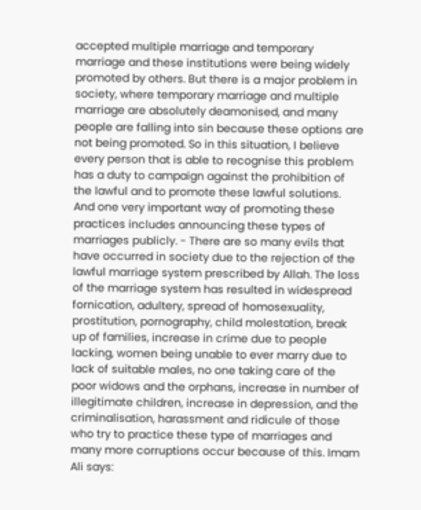accepted multiple marriage and temporary marriage and these institutions were being widely promoted by others. But there is a major problem in society, where temporary marriage and multiple marriage are absolutely deamonised, and many people are falling into sin because these options are not being promoted. So in this situation, I believe every person that is able to recognise this problem has a duty to campaign against the prohibition of the lawful and to promote these lawful solutions. And one very important way of promoting these practices includes announcing these types of marriages publicly. - There are so many evils that have occurred in society due to the rejection of the lawful marriage system prescribed by Allah. The loss of the marriage system has resulted in widespread fornication, adultery, spread of homosexuality, prostitution, pornography, child molestation, break up of families, increase in crime due to people lacking, women being unable to ever marry due to lack of suitable males, no one taking care of the poor widows and the orphans, increase in number of illegitimate children, increase in depression, and the criminalisation, harassment and ridicule of those who try to practice these type of marriages and many more corruptions occur because of this. Imam Ali says: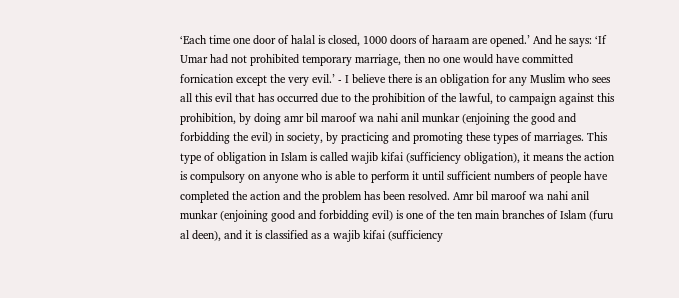‘Each time one door of halal is closed, 1000 doors of haraam are opened.’ And he says: ‘If Umar had not prohibited temporary marriage, then no one would have committed fornication except the very evil.’ - I believe there is an obligation for any Muslim who sees all this evil that has occurred due to the prohibition of the lawful, to campaign against this prohibition, by doing amr bil maroof wa nahi anil munkar (enjoining the good and forbidding the evil) in society, by practicing and promoting these types of marriages. This type of obligation in Islam is called wajib kifai (sufficiency obligation), it means the action is compulsory on anyone who is able to perform it until sufficient numbers of people have completed the action and the problem has been resolved. Amr bil maroof wa nahi anil munkar (enjoining good and forbidding evil) is one of the ten main branches of Islam (furu al deen), and it is classified as a wajib kifai (sufficiency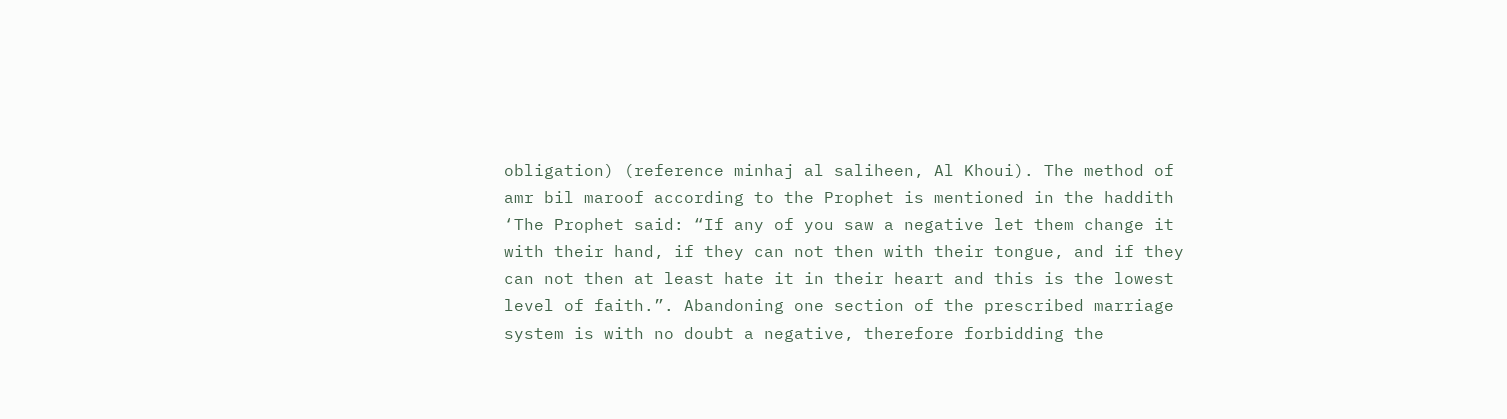obligation) (reference minhaj al saliheen, Al Khoui). The method of amr bil maroof according to the Prophet is mentioned in the haddith ‘The Prophet said: “If any of you saw a negative let them change it with their hand, if they can not then with their tongue, and if they can not then at least hate it in their heart and this is the lowest level of faith.”. Abandoning one section of the prescribed marriage system is with no doubt a negative, therefore forbidding the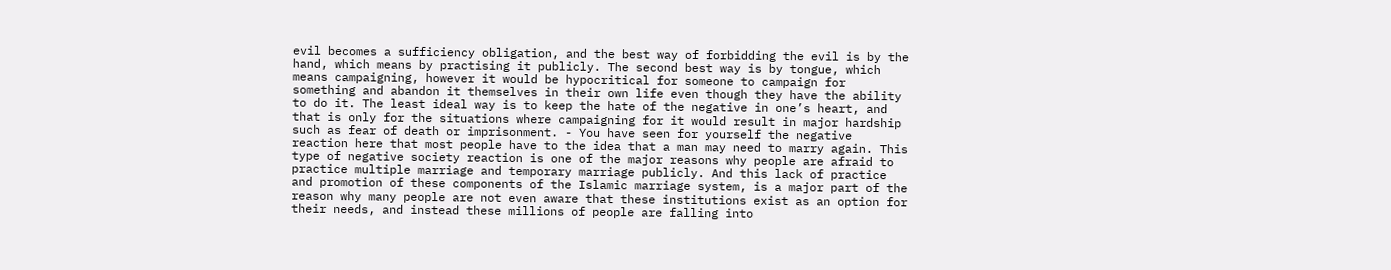evil becomes a sufficiency obligation, and the best way of forbidding the evil is by the hand, which means by practising it publicly. The second best way is by tongue, which means campaigning, however it would be hypocritical for someone to campaign for something and abandon it themselves in their own life even though they have the ability to do it. The least ideal way is to keep the hate of the negative in one’s heart, and that is only for the situations where campaigning for it would result in major hardship such as fear of death or imprisonment. - You have seen for yourself the negative reaction here that most people have to the idea that a man may need to marry again. This type of negative society reaction is one of the major reasons why people are afraid to practice multiple marriage and temporary marriage publicly. And this lack of practice and promotion of these components of the Islamic marriage system, is a major part of the reason why many people are not even aware that these institutions exist as an option for their needs, and instead these millions of people are falling into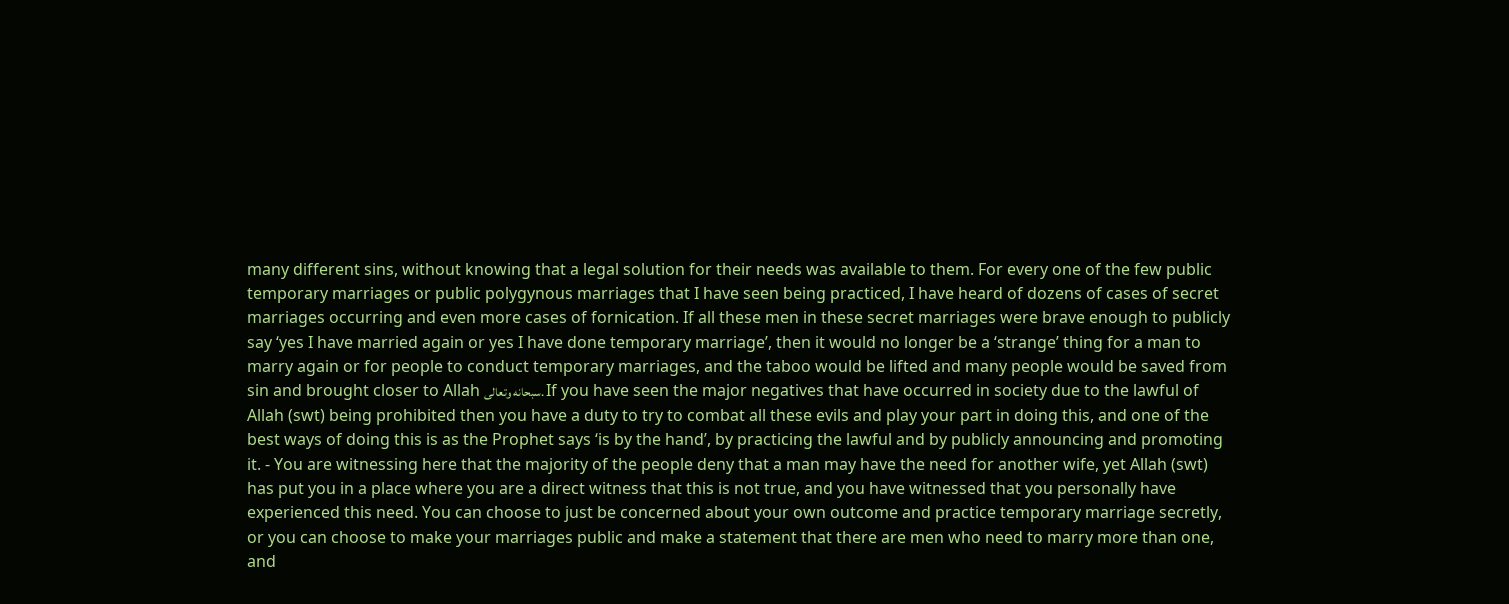many different sins, without knowing that a legal solution for their needs was available to them. For every one of the few public temporary marriages or public polygynous marriages that I have seen being practiced, I have heard of dozens of cases of secret marriages occurring and even more cases of fornication. If all these men in these secret marriages were brave enough to publicly say ‘yes I have married again or yes I have done temporary marriage’, then it would no longer be a ‘strange’ thing for a man to marry again or for people to conduct temporary marriages, and the taboo would be lifted and many people would be saved from sin and brought closer to Allah سبحانه وتعالى. If you have seen the major negatives that have occurred in society due to the lawful of Allah (swt) being prohibited then you have a duty to try to combat all these evils and play your part in doing this, and one of the best ways of doing this is as the Prophet says ‘is by the hand’, by practicing the lawful and by publicly announcing and promoting it. - You are witnessing here that the majority of the people deny that a man may have the need for another wife, yet Allah (swt) has put you in a place where you are a direct witness that this is not true, and you have witnessed that you personally have experienced this need. You can choose to just be concerned about your own outcome and practice temporary marriage secretly, or you can choose to make your marriages public and make a statement that there are men who need to marry more than one, and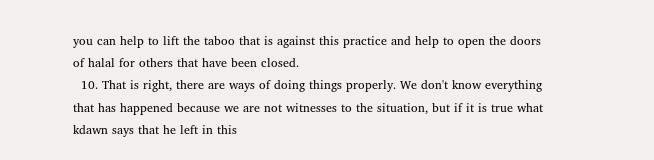you can help to lift the taboo that is against this practice and help to open the doors of halal for others that have been closed.
  10. That is right, there are ways of doing things properly. We don't know everything that has happened because we are not witnesses to the situation, but if it is true what kdawn says that he left in this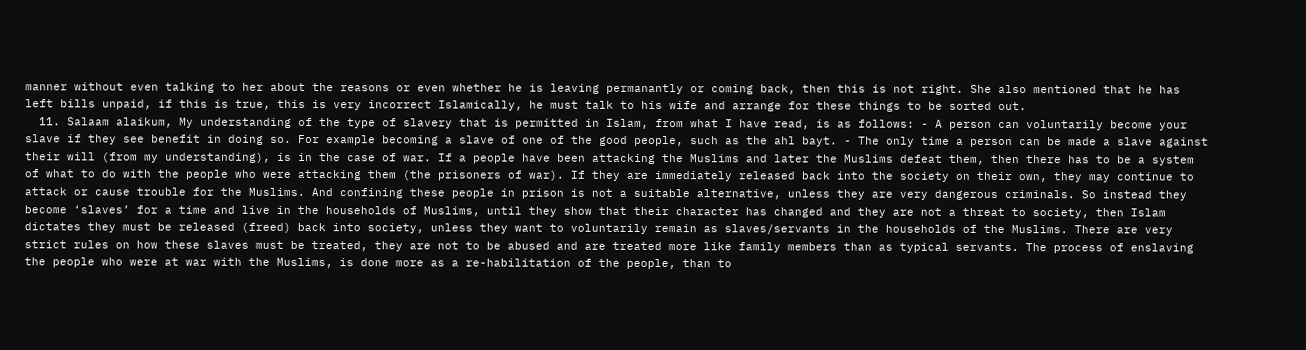manner without even talking to her about the reasons or even whether he is leaving permanantly or coming back, then this is not right. She also mentioned that he has left bills unpaid, if this is true, this is very incorrect Islamically, he must talk to his wife and arrange for these things to be sorted out.
  11. Salaam alaikum, My understanding of the type of slavery that is permitted in Islam, from what I have read, is as follows: - A person can voluntarily become your slave if they see benefit in doing so. For example becoming a slave of one of the good people, such as the ahl bayt. - The only time a person can be made a slave against their will (from my understanding), is in the case of war. If a people have been attacking the Muslims and later the Muslims defeat them, then there has to be a system of what to do with the people who were attacking them (the prisoners of war). If they are immediately released back into the society on their own, they may continue to attack or cause trouble for the Muslims. And confining these people in prison is not a suitable alternative, unless they are very dangerous criminals. So instead they become ‘slaves’ for a time and live in the households of Muslims, until they show that their character has changed and they are not a threat to society, then Islam dictates they must be released (freed) back into society, unless they want to voluntarily remain as slaves/servants in the households of the Muslims. There are very strict rules on how these slaves must be treated, they are not to be abused and are treated more like family members than as typical servants. The process of enslaving the people who were at war with the Muslims, is done more as a re-habilitation of the people, than to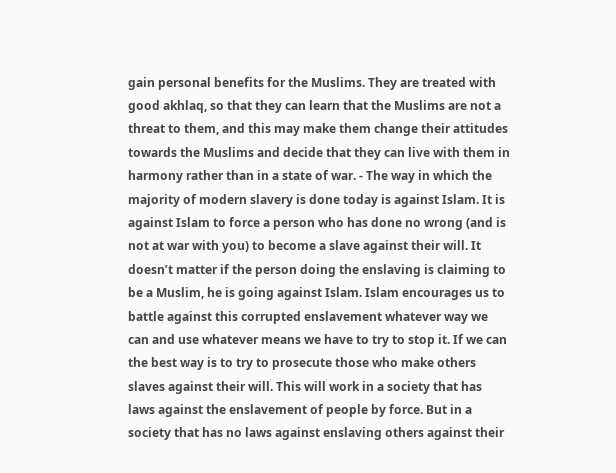gain personal benefits for the Muslims. They are treated with good akhlaq, so that they can learn that the Muslims are not a threat to them, and this may make them change their attitudes towards the Muslims and decide that they can live with them in harmony rather than in a state of war. - The way in which the majority of modern slavery is done today is against Islam. It is against Islam to force a person who has done no wrong (and is not at war with you) to become a slave against their will. It doesn’t matter if the person doing the enslaving is claiming to be a Muslim, he is going against Islam. Islam encourages us to battle against this corrupted enslavement whatever way we can and use whatever means we have to try to stop it. If we can the best way is to try to prosecute those who make others slaves against their will. This will work in a society that has laws against the enslavement of people by force. But in a society that has no laws against enslaving others against their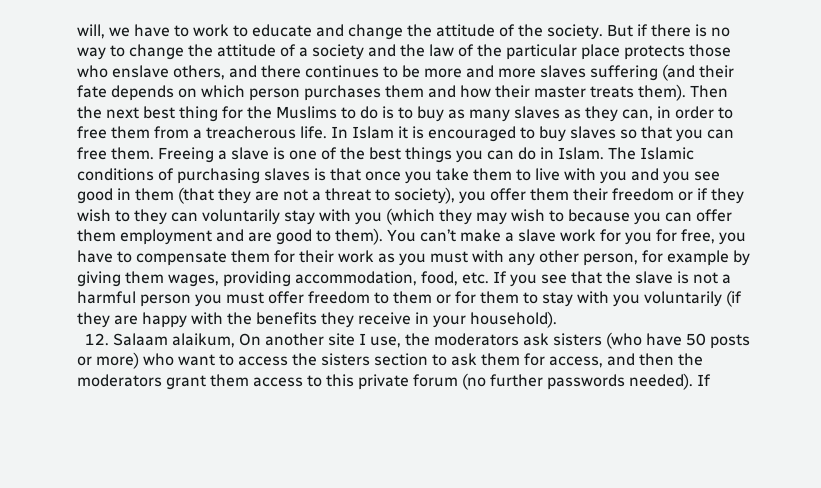will, we have to work to educate and change the attitude of the society. But if there is no way to change the attitude of a society and the law of the particular place protects those who enslave others, and there continues to be more and more slaves suffering (and their fate depends on which person purchases them and how their master treats them). Then the next best thing for the Muslims to do is to buy as many slaves as they can, in order to free them from a treacherous life. In Islam it is encouraged to buy slaves so that you can free them. Freeing a slave is one of the best things you can do in Islam. The Islamic conditions of purchasing slaves is that once you take them to live with you and you see good in them (that they are not a threat to society), you offer them their freedom or if they wish to they can voluntarily stay with you (which they may wish to because you can offer them employment and are good to them). You can’t make a slave work for you for free, you have to compensate them for their work as you must with any other person, for example by giving them wages, providing accommodation, food, etc. If you see that the slave is not a harmful person you must offer freedom to them or for them to stay with you voluntarily (if they are happy with the benefits they receive in your household).
  12. Salaam alaikum, On another site I use, the moderators ask sisters (who have 50 posts or more) who want to access the sisters section to ask them for access, and then the moderators grant them access to this private forum (no further passwords needed). If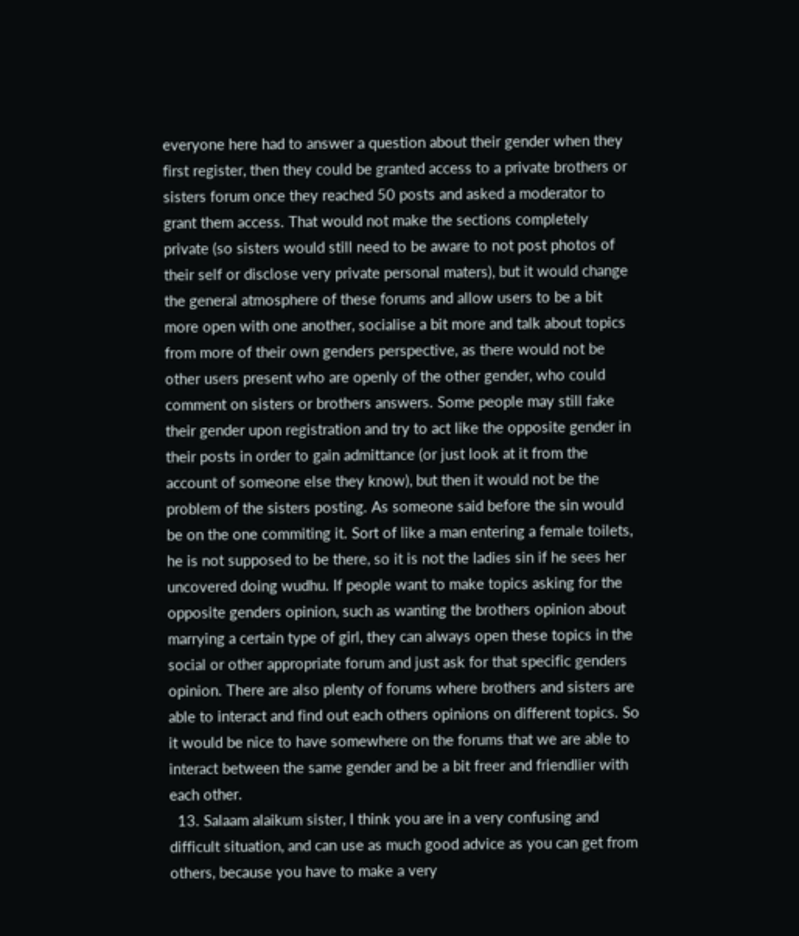everyone here had to answer a question about their gender when they first register, then they could be granted access to a private brothers or sisters forum once they reached 50 posts and asked a moderator to grant them access. That would not make the sections completely private (so sisters would still need to be aware to not post photos of their self or disclose very private personal maters), but it would change the general atmosphere of these forums and allow users to be a bit more open with one another, socialise a bit more and talk about topics from more of their own genders perspective, as there would not be other users present who are openly of the other gender, who could comment on sisters or brothers answers. Some people may still fake their gender upon registration and try to act like the opposite gender in their posts in order to gain admittance (or just look at it from the account of someone else they know), but then it would not be the problem of the sisters posting. As someone said before the sin would be on the one commiting it. Sort of like a man entering a female toilets, he is not supposed to be there, so it is not the ladies sin if he sees her uncovered doing wudhu. If people want to make topics asking for the opposite genders opinion, such as wanting the brothers opinion about marrying a certain type of girl, they can always open these topics in the social or other appropriate forum and just ask for that specific genders opinion. There are also plenty of forums where brothers and sisters are able to interact and find out each others opinions on different topics. So it would be nice to have somewhere on the forums that we are able to interact between the same gender and be a bit freer and friendlier with each other.
  13. Salaam alaikum sister, I think you are in a very confusing and difficult situation, and can use as much good advice as you can get from others, because you have to make a very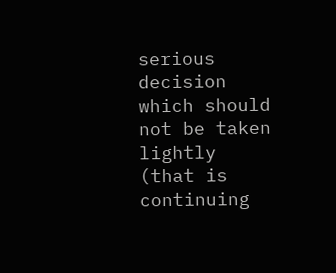serious decision which should not be taken lightly (that is continuing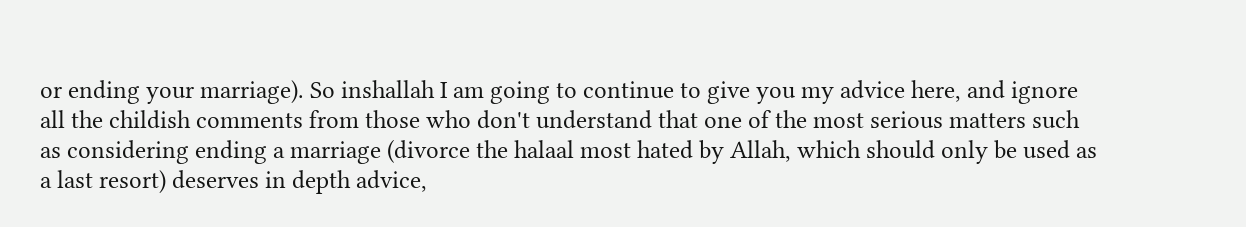or ending your marriage). So inshallah I am going to continue to give you my advice here, and ignore all the childish comments from those who don't understand that one of the most serious matters such as considering ending a marriage (divorce the halaal most hated by Allah, which should only be used as a last resort) deserves in depth advice,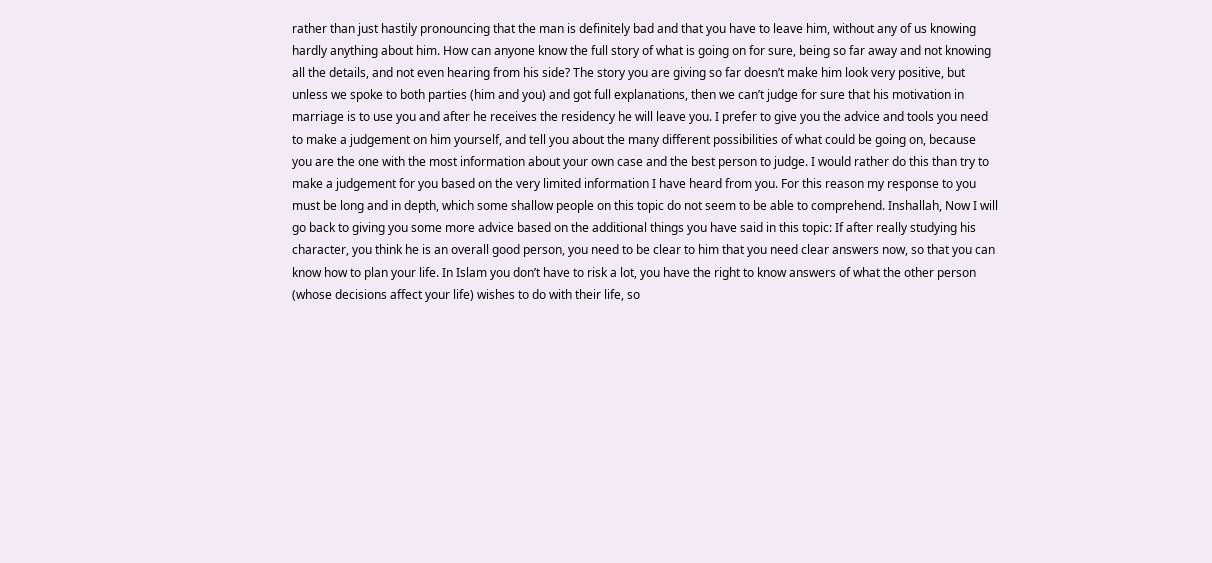rather than just hastily pronouncing that the man is definitely bad and that you have to leave him, without any of us knowing hardly anything about him. How can anyone know the full story of what is going on for sure, being so far away and not knowing all the details, and not even hearing from his side? The story you are giving so far doesn’t make him look very positive, but unless we spoke to both parties (him and you) and got full explanations, then we can’t judge for sure that his motivation in marriage is to use you and after he receives the residency he will leave you. I prefer to give you the advice and tools you need to make a judgement on him yourself, and tell you about the many different possibilities of what could be going on, because you are the one with the most information about your own case and the best person to judge. I would rather do this than try to make a judgement for you based on the very limited information I have heard from you. For this reason my response to you must be long and in depth, which some shallow people on this topic do not seem to be able to comprehend. Inshallah, Now I will go back to giving you some more advice based on the additional things you have said in this topic: If after really studying his character, you think he is an overall good person, you need to be clear to him that you need clear answers now, so that you can know how to plan your life. In Islam you don’t have to risk a lot, you have the right to know answers of what the other person (whose decisions affect your life) wishes to do with their life, so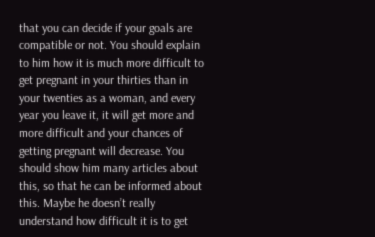that you can decide if your goals are compatible or not. You should explain to him how it is much more difficult to get pregnant in your thirties than in your twenties as a woman, and every year you leave it, it will get more and more difficult and your chances of getting pregnant will decrease. You should show him many articles about this, so that he can be informed about this. Maybe he doesn’t really understand how difficult it is to get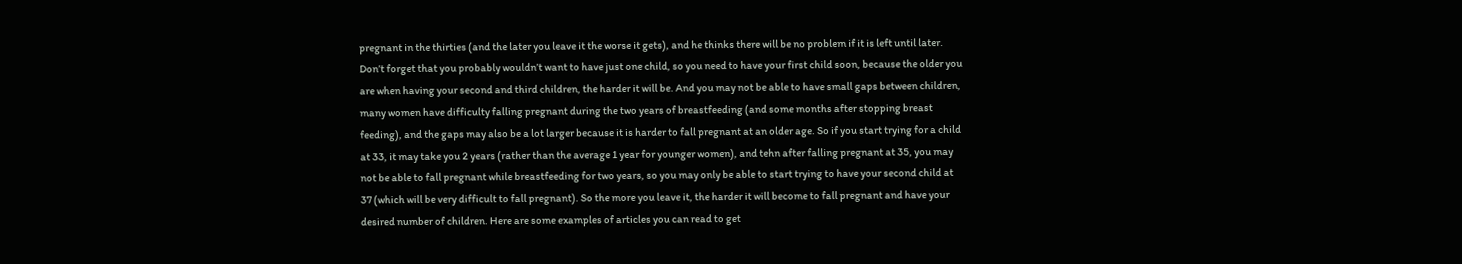pregnant in the thirties (and the later you leave it the worse it gets), and he thinks there will be no problem if it is left until later. Don’t forget that you probably wouldn’t want to have just one child, so you need to have your first child soon, because the older you are when having your second and third children, the harder it will be. And you may not be able to have small gaps between children, many women have difficulty falling pregnant during the two years of breastfeeding (and some months after stopping breast feeding), and the gaps may also be a lot larger because it is harder to fall pregnant at an older age. So if you start trying for a child at 33, it may take you 2 years (rather than the average 1 year for younger women), and tehn after falling pregnant at 35, you may not be able to fall pregnant while breastfeeding for two years, so you may only be able to start trying to have your second child at 37 (which will be very difficult to fall pregnant). So the more you leave it, the harder it will become to fall pregnant and have your desired number of children. Here are some examples of articles you can read to get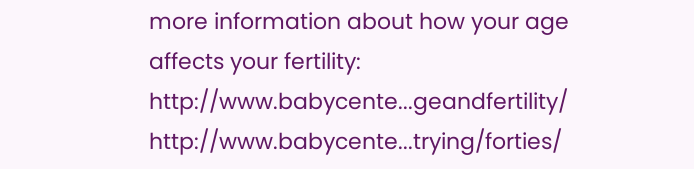more information about how your age affects your fertility: http://www.babycente...geandfertility/ http://www.babycente...trying/forties/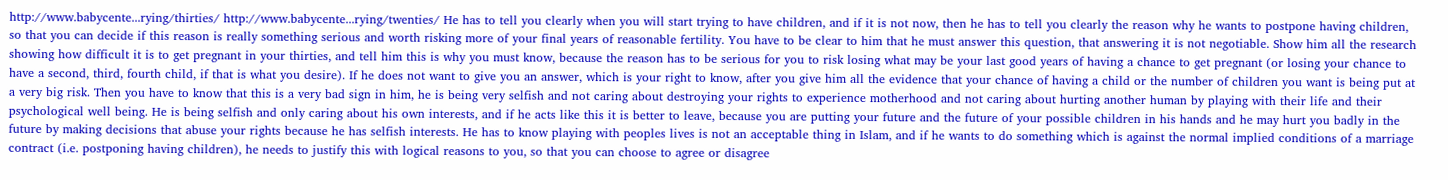http://www.babycente...rying/thirties/ http://www.babycente...rying/twenties/ He has to tell you clearly when you will start trying to have children, and if it is not now, then he has to tell you clearly the reason why he wants to postpone having children, so that you can decide if this reason is really something serious and worth risking more of your final years of reasonable fertility. You have to be clear to him that he must answer this question, that answering it is not negotiable. Show him all the research showing how difficult it is to get pregnant in your thirties, and tell him this is why you must know, because the reason has to be serious for you to risk losing what may be your last good years of having a chance to get pregnant (or losing your chance to have a second, third, fourth child, if that is what you desire). If he does not want to give you an answer, which is your right to know, after you give him all the evidence that your chance of having a child or the number of children you want is being put at a very big risk. Then you have to know that this is a very bad sign in him, he is being very selfish and not caring about destroying your rights to experience motherhood and not caring about hurting another human by playing with their life and their psychological well being. He is being selfish and only caring about his own interests, and if he acts like this it is better to leave, because you are putting your future and the future of your possible children in his hands and he may hurt you badly in the future by making decisions that abuse your rights because he has selfish interests. He has to know playing with peoples lives is not an acceptable thing in Islam, and if he wants to do something which is against the normal implied conditions of a marriage contract (i.e. postponing having children), he needs to justify this with logical reasons to you, so that you can choose to agree or disagree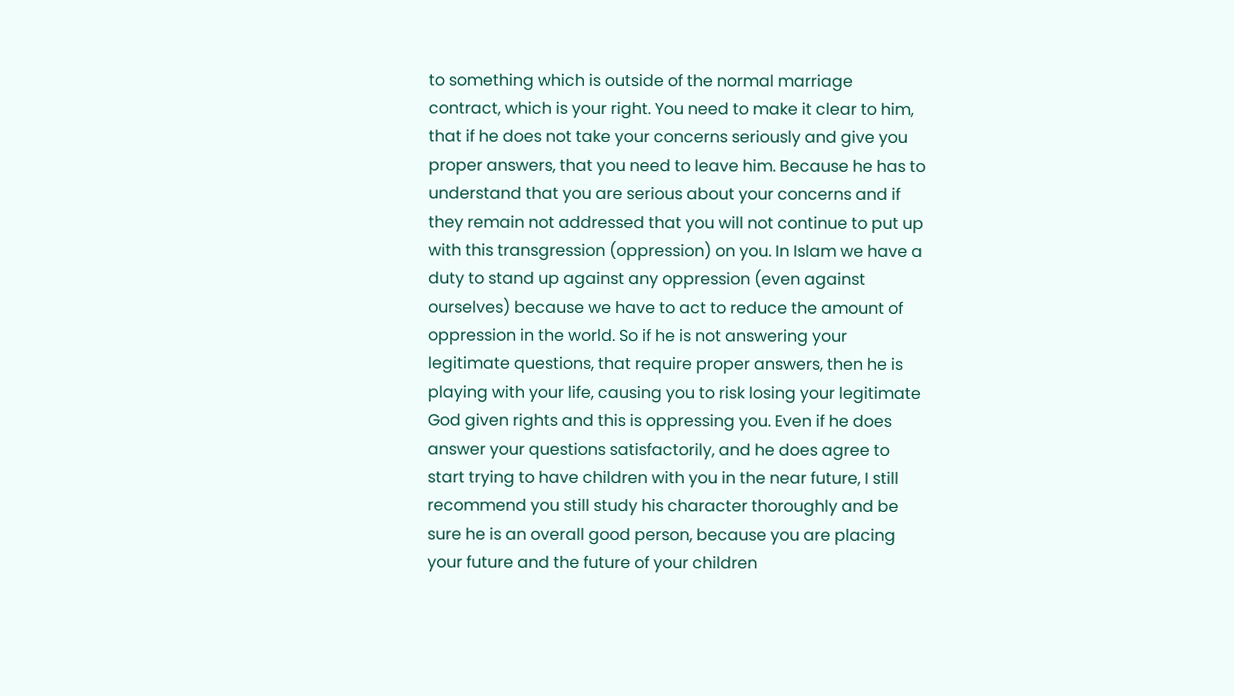to something which is outside of the normal marriage contract, which is your right. You need to make it clear to him, that if he does not take your concerns seriously and give you proper answers, that you need to leave him. Because he has to understand that you are serious about your concerns and if they remain not addressed that you will not continue to put up with this transgression (oppression) on you. In Islam we have a duty to stand up against any oppression (even against ourselves) because we have to act to reduce the amount of oppression in the world. So if he is not answering your legitimate questions, that require proper answers, then he is playing with your life, causing you to risk losing your legitimate God given rights and this is oppressing you. Even if he does answer your questions satisfactorily, and he does agree to start trying to have children with you in the near future, I still recommend you still study his character thoroughly and be sure he is an overall good person, because you are placing your future and the future of your children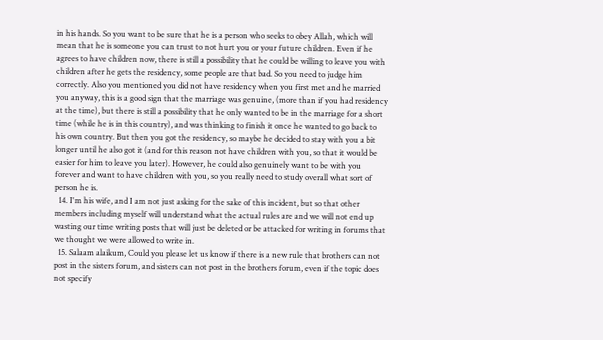in his hands. So you want to be sure that he is a person who seeks to obey Allah, which will mean that he is someone you can trust to not hurt you or your future children. Even if he agrees to have children now, there is still a possibility that he could be willing to leave you with children after he gets the residency, some people are that bad. So you need to judge him correctly. Also you mentioned you did not have residency when you first met and he married you anyway, this is a good sign that the marriage was genuine, (more than if you had residency at the time), but there is still a possibility that he only wanted to be in the marriage for a short time (while he is in this country), and was thinking to finish it once he wanted to go back to his own country. But then you got the residency, so maybe he decided to stay with you a bit longer until he also got it (and for this reason not have children with you, so that it would be easier for him to leave you later). However, he could also genuinely want to be with you forever and want to have children with you, so you really need to study overall what sort of person he is.
  14. I'm his wife, and I am not just asking for the sake of this incident, but so that other members including myself will understand what the actual rules are and we will not end up wasting our time writing posts that will just be deleted or be attacked for writing in forums that we thought we were allowed to write in.
  15. Salaam alaikum, Could you please let us know if there is a new rule that brothers can not post in the sisters forum, and sisters can not post in the brothers forum, even if the topic does not specify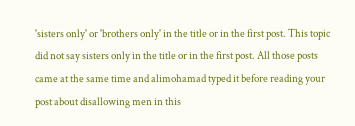'sisters only' or 'brothers only' in the title or in the first post. This topic did not say sisters only in the title or in the first post. All those posts came at the same time and alimohamad typed it before reading your post about disallowing men in this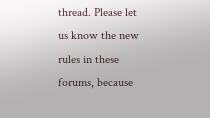thread. Please let us know the new rules in these forums, because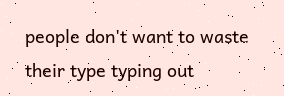people don't want to waste their type typing out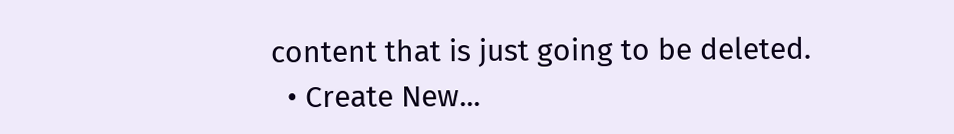content that is just going to be deleted.
  • Create New...